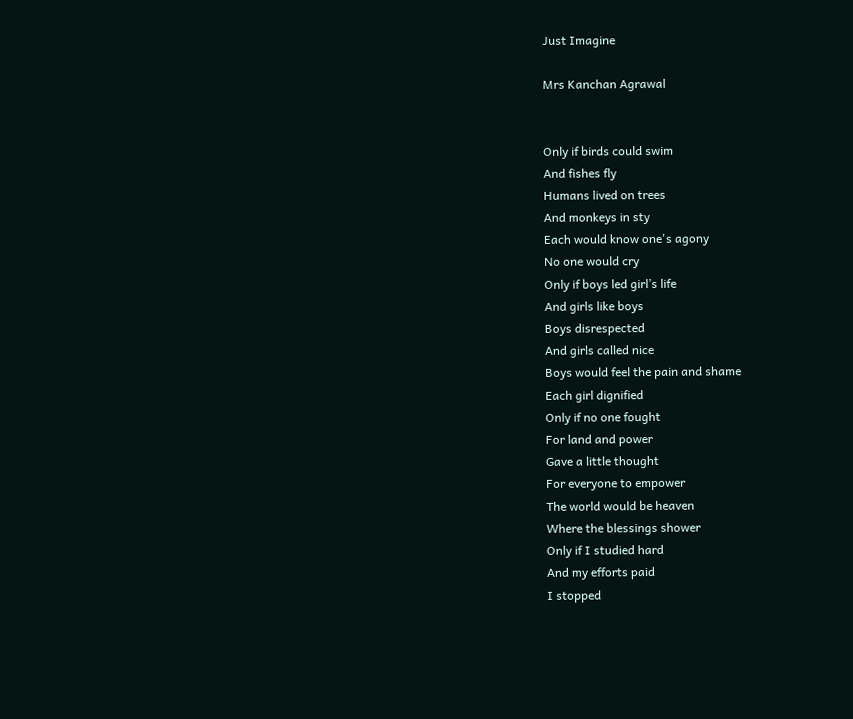Just Imagine

Mrs Kanchan Agrawal


Only if birds could swim
And fishes fly
Humans lived on trees
And monkeys in sty
Each would know one's agony
No one would cry
Only if boys led girl’s life
And girls like boys
Boys disrespected
And girls called nice
Boys would feel the pain and shame
Each girl dignified
Only if no one fought
For land and power
Gave a little thought
For everyone to empower
The world would be heaven
Where the blessings shower
Only if I studied hard
And my efforts paid
I stopped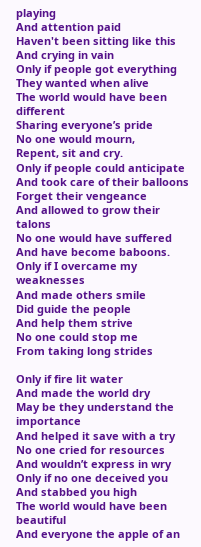playing
And attention paid
Haven't been sitting like this
And crying in vain
Only if people got everything
They wanted when alive
The world would have been different
Sharing everyone’s pride
No one would mourn,
Repent, sit and cry.
Only if people could anticipate
And took care of their balloons
Forget their vengeance
And allowed to grow their talons
No one would have suffered
And have become baboons.
Only if I overcame my weaknesses
And made others smile
Did guide the people
And help them strive
No one could stop me
From taking long strides

Only if fire lit water
And made the world dry
May be they understand the importance
And helped it save with a try
No one cried for resources
And wouldn’t express in wry
Only if no one deceived you
And stabbed you high
The world would have been beautiful
And everyone the apple of an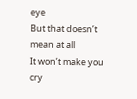eye
But that doesn’t mean at all
It won’t make you cry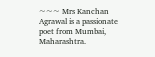~~~ Mrs Kanchan Agrawal is a passionate poet from Mumbai, Maharashtra.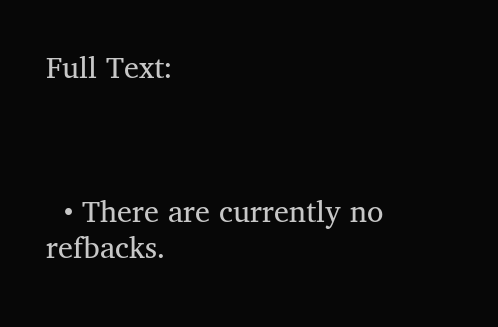Full Text:



  • There are currently no refbacks.